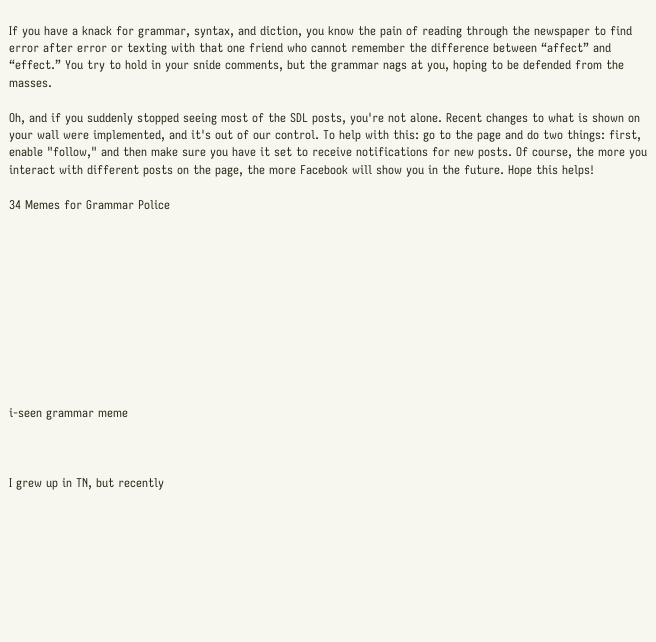If you have a knack for grammar, syntax, and diction, you know the pain of reading through the newspaper to find error after error or texting with that one friend who cannot remember the difference between “affect” and “effect.” You try to hold in your snide comments, but the grammar nags at you, hoping to be defended from the masses.

Oh, and if you suddenly stopped seeing most of the SDL posts, you're not alone. Recent changes to what is shown on your wall were implemented, and it's out of our control. To help with this: go to the page and do two things: first, enable "follow," and then make sure you have it set to receive notifications for new posts. Of course, the more you interact with different posts on the page, the more Facebook will show you in the future. Hope this helps!

34 Memes for Grammar Police











i-seen grammar meme



I grew up in TN, but recently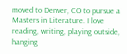moved to Denver, CO to pursue a Masters in Literature. I love reading, writing, playing outside, hanging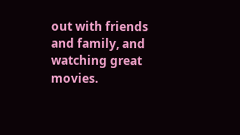out with friends and family, and watching great movies.